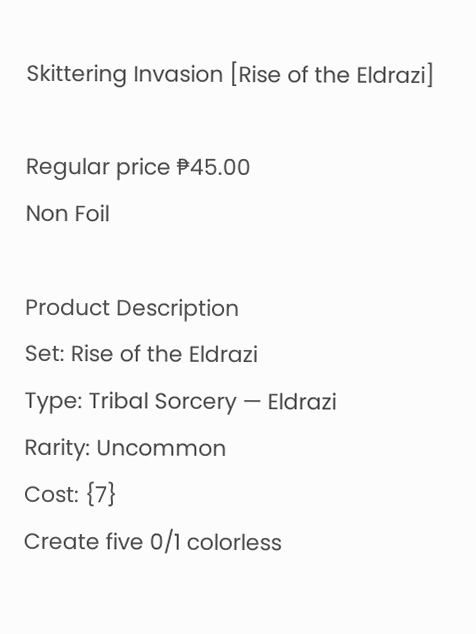Skittering Invasion [Rise of the Eldrazi]

Regular price ₱45.00
Non Foil

Product Description
Set: Rise of the Eldrazi
Type: Tribal Sorcery — Eldrazi
Rarity: Uncommon
Cost: {7}
Create five 0/1 colorless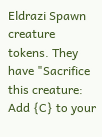Eldrazi Spawn creature tokens. They have "Sacrifice this creature: Add {C} to your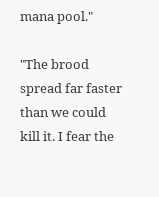mana pool."

"The brood spread far faster than we could kill it. I fear the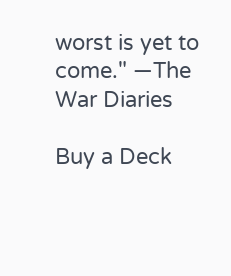worst is yet to come." —The War Diaries

Buy a Deck